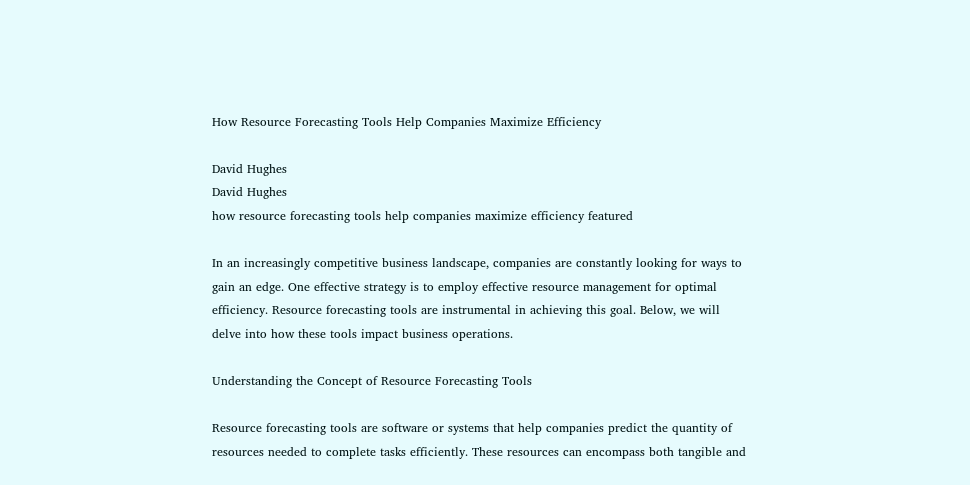How Resource Forecasting Tools Help Companies Maximize Efficiency

David Hughes
David Hughes
how resource forecasting tools help companies maximize efficiency featured

In an increasingly competitive business landscape, companies are constantly looking for ways to gain an edge. One effective strategy is to employ effective resource management for optimal efficiency. Resource forecasting tools are instrumental in achieving this goal. Below, we will delve into how these tools impact business operations.

Understanding the Concept of Resource Forecasting Tools

Resource forecasting tools are software or systems that help companies predict the quantity of resources needed to complete tasks efficiently. These resources can encompass both tangible and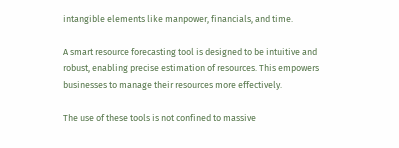intangible elements like manpower, financials, and time.

A smart resource forecasting tool is designed to be intuitive and robust, enabling precise estimation of resources. This empowers businesses to manage their resources more effectively.

The use of these tools is not confined to massive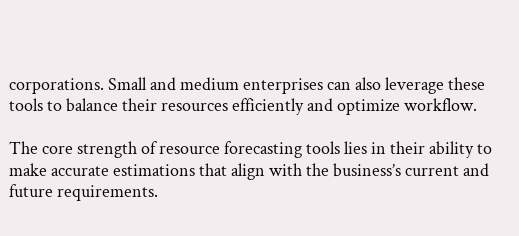corporations. Small and medium enterprises can also leverage these tools to balance their resources efficiently and optimize workflow.

The core strength of resource forecasting tools lies in their ability to make accurate estimations that align with the business’s current and future requirements.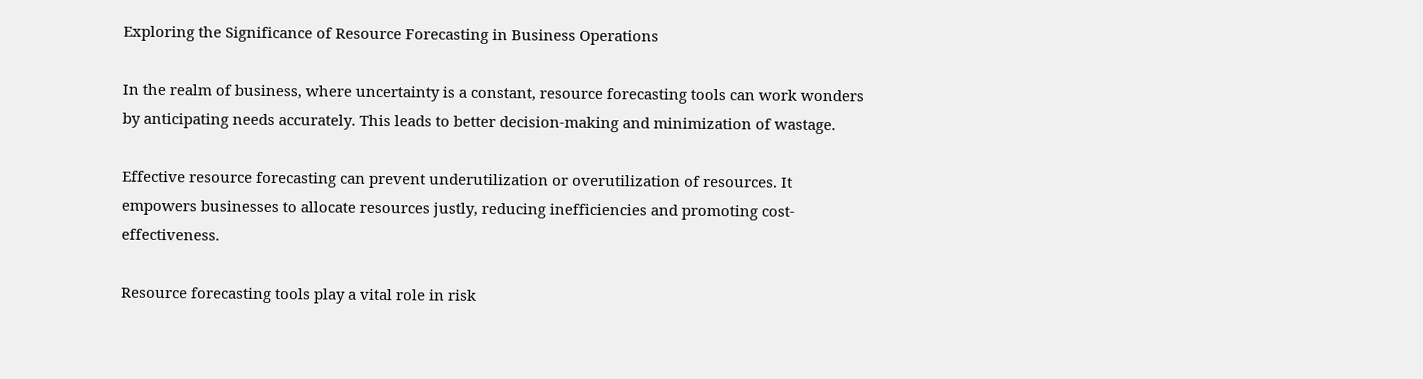Exploring the Significance of Resource Forecasting in Business Operations

In the realm of business, where uncertainty is a constant, resource forecasting tools can work wonders by anticipating needs accurately. This leads to better decision-making and minimization of wastage.

Effective resource forecasting can prevent underutilization or overutilization of resources. It empowers businesses to allocate resources justly, reducing inefficiencies and promoting cost-effectiveness.

Resource forecasting tools play a vital role in risk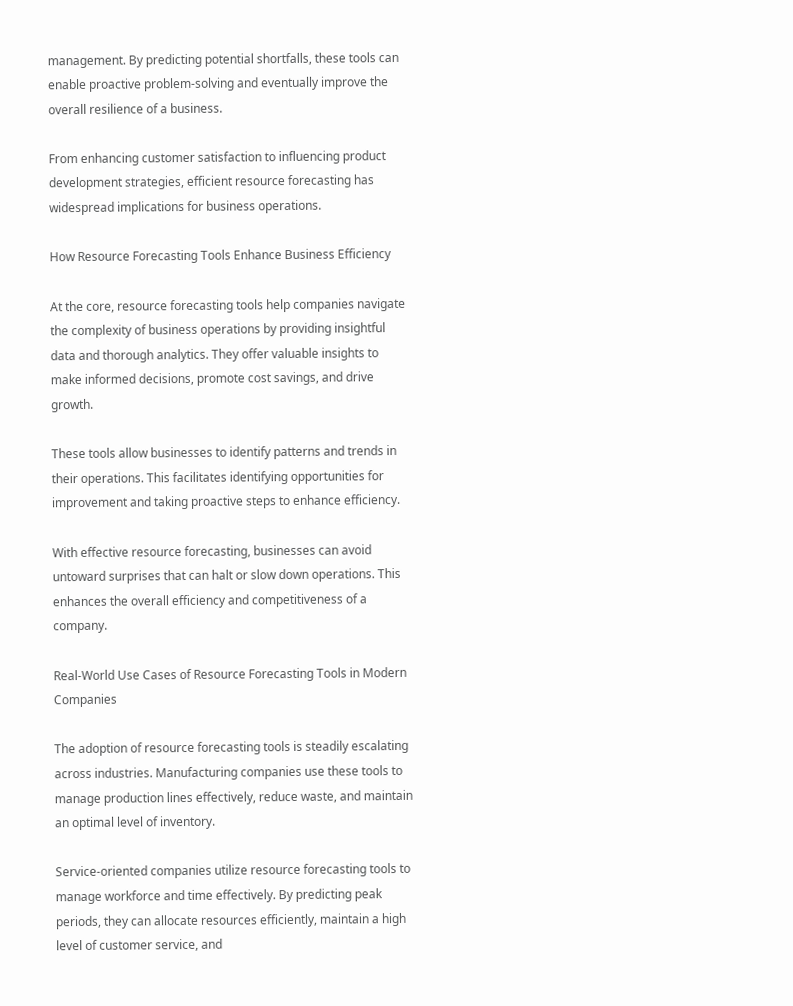management. By predicting potential shortfalls, these tools can enable proactive problem-solving and eventually improve the overall resilience of a business.

From enhancing customer satisfaction to influencing product development strategies, efficient resource forecasting has widespread implications for business operations.

How Resource Forecasting Tools Enhance Business Efficiency

At the core, resource forecasting tools help companies navigate the complexity of business operations by providing insightful data and thorough analytics. They offer valuable insights to make informed decisions, promote cost savings, and drive growth.

These tools allow businesses to identify patterns and trends in their operations. This facilitates identifying opportunities for improvement and taking proactive steps to enhance efficiency.

With effective resource forecasting, businesses can avoid untoward surprises that can halt or slow down operations. This enhances the overall efficiency and competitiveness of a company.

Real-World Use Cases of Resource Forecasting Tools in Modern Companies

The adoption of resource forecasting tools is steadily escalating across industries. Manufacturing companies use these tools to manage production lines effectively, reduce waste, and maintain an optimal level of inventory.

Service-oriented companies utilize resource forecasting tools to manage workforce and time effectively. By predicting peak periods, they can allocate resources efficiently, maintain a high level of customer service, and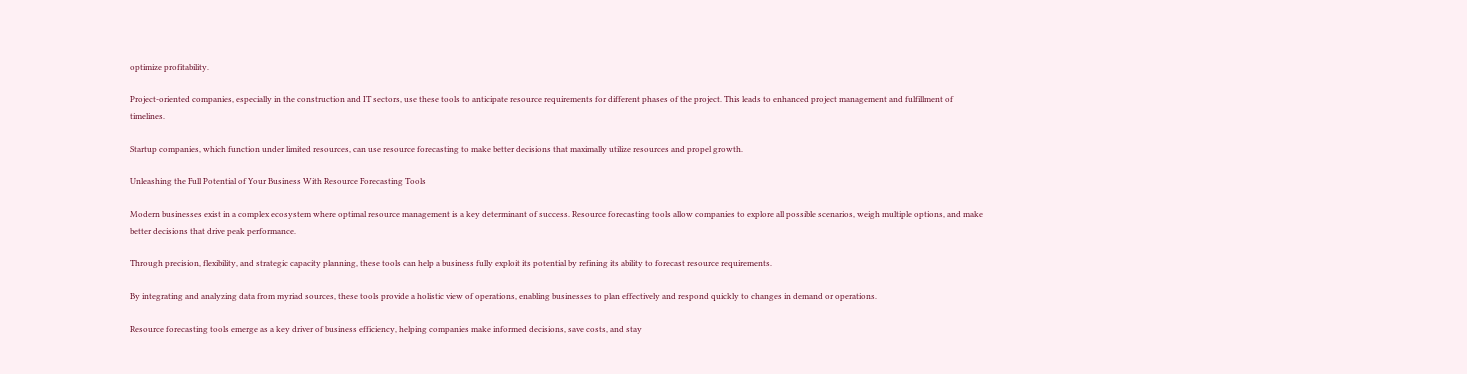optimize profitability.

Project-oriented companies, especially in the construction and IT sectors, use these tools to anticipate resource requirements for different phases of the project. This leads to enhanced project management and fulfillment of timelines.

Startup companies, which function under limited resources, can use resource forecasting to make better decisions that maximally utilize resources and propel growth.

Unleashing the Full Potential of Your Business With Resource Forecasting Tools

Modern businesses exist in a complex ecosystem where optimal resource management is a key determinant of success. Resource forecasting tools allow companies to explore all possible scenarios, weigh multiple options, and make better decisions that drive peak performance.

Through precision, flexibility, and strategic capacity planning, these tools can help a business fully exploit its potential by refining its ability to forecast resource requirements.

By integrating and analyzing data from myriad sources, these tools provide a holistic view of operations, enabling businesses to plan effectively and respond quickly to changes in demand or operations.

Resource forecasting tools emerge as a key driver of business efficiency, helping companies make informed decisions, save costs, and stay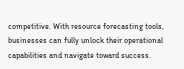competitive. With resource forecasting tools, businesses can fully unlock their operational capabilities and navigate toward success.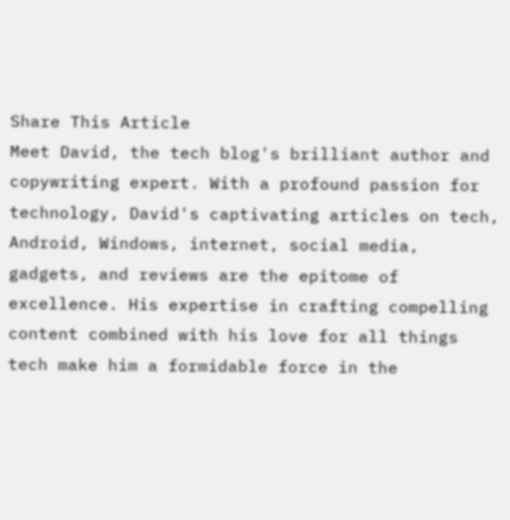Share This Article
Meet David, the tech blog's brilliant author and copywriting expert. With a profound passion for technology, David's captivating articles on tech, Android, Windows, internet, social media, gadgets, and reviews are the epitome of excellence. His expertise in crafting compelling content combined with his love for all things tech make him a formidable force in the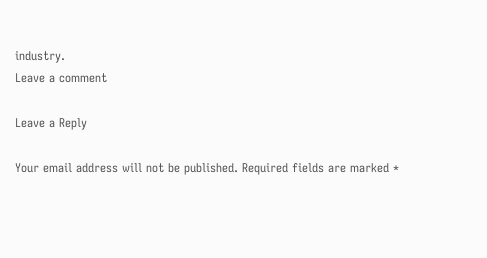industry.
Leave a comment

Leave a Reply

Your email address will not be published. Required fields are marked *